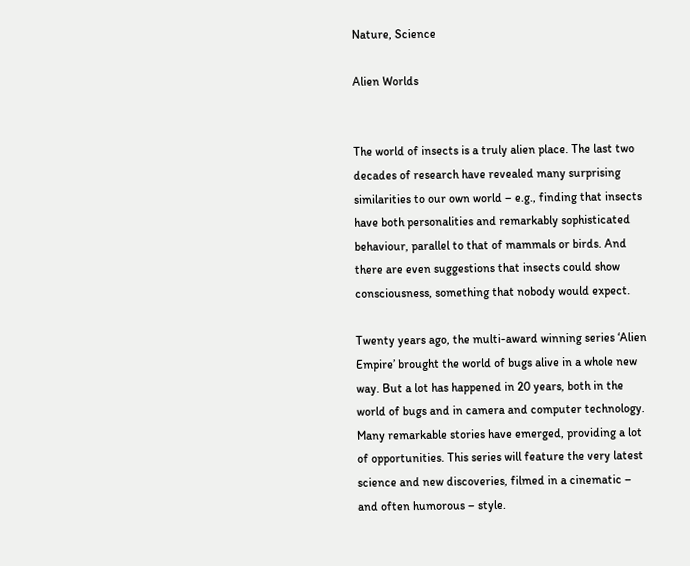Nature, Science

Alien Worlds


The world of insects is a truly alien place. The last two decades of research have revealed many surprising similarities to our own world – e.g., finding that insects have both personalities and remarkably sophisticated behaviour, parallel to that of mammals or birds. And there are even suggestions that insects could show consciousness, something that nobody would expect.

Twenty years ago, the multi-award winning series ‘Alien Empire’ brought the world of bugs alive in a whole new way. But a lot has happened in 20 years, both in the world of bugs and in camera and computer technology. Many remarkable stories have emerged, providing a lot of opportunities. This series will feature the very latest science and new discoveries, filmed in a cinematic – and often humorous – style.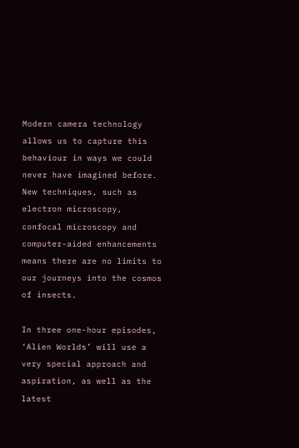Modern camera technology allows us to capture this behaviour in ways we could never have imagined before. New techniques, such as electron microscopy, confocal microscopy and computer-aided enhancements means there are no limits to our journeys into the cosmos of insects.

In three one-hour episodes, ‘Alien Worlds’ will use a very special approach and aspiration, as well as the latest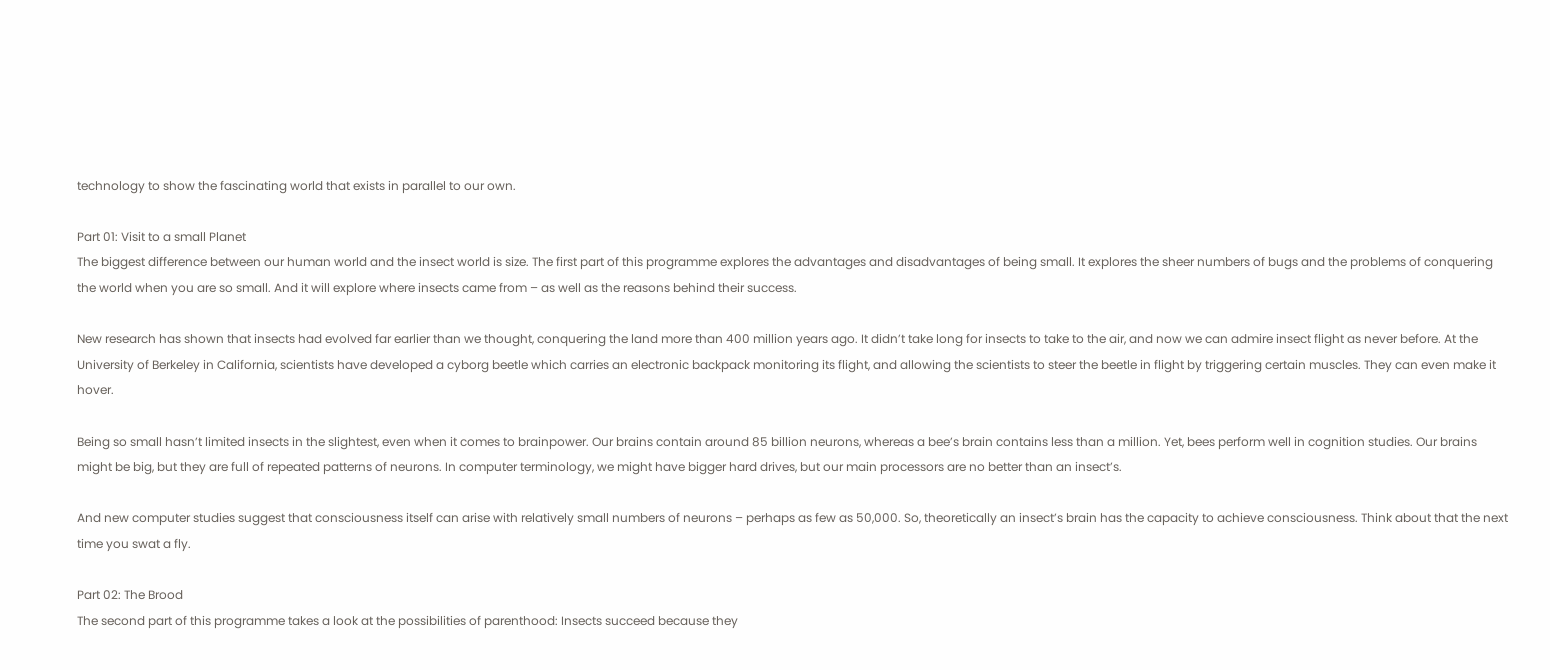technology to show the fascinating world that exists in parallel to our own.

Part 01: Visit to a small Planet
The biggest difference between our human world and the insect world is size. The first part of this programme explores the advantages and disadvantages of being small. It explores the sheer numbers of bugs and the problems of conquering the world when you are so small. And it will explore where insects came from – as well as the reasons behind their success.

New research has shown that insects had evolved far earlier than we thought, conquering the land more than 400 million years ago. It didn’t take long for insects to take to the air, and now we can admire insect flight as never before. At the University of Berkeley in California, scientists have developed a cyborg beetle which carries an electronic backpack monitoring its flight, and allowing the scientists to steer the beetle in flight by triggering certain muscles. They can even make it hover.

Being so small hasn’t limited insects in the slightest, even when it comes to brainpower. Our brains contain around 85 billion neurons, whereas a bee’s brain contains less than a million. Yet, bees perform well in cognition studies. Our brains might be big, but they are full of repeated patterns of neurons. In computer terminology, we might have bigger hard drives, but our main processors are no better than an insect’s.

And new computer studies suggest that consciousness itself can arise with relatively small numbers of neurons – perhaps as few as 50,000. So, theoretically an insect’s brain has the capacity to achieve consciousness. Think about that the next time you swat a fly.

Part 02: The Brood
The second part of this programme takes a look at the possibilities of parenthood: Insects succeed because they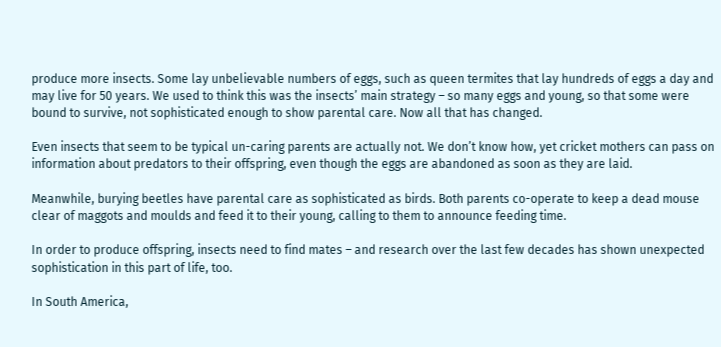produce more insects. Some lay unbelievable numbers of eggs, such as queen termites that lay hundreds of eggs a day and may live for 50 years. We used to think this was the insects’ main strategy – so many eggs and young, so that some were bound to survive, not sophisticated enough to show parental care. Now all that has changed.

Even insects that seem to be typical un-caring parents are actually not. We don’t know how, yet cricket mothers can pass on information about predators to their offspring, even though the eggs are abandoned as soon as they are laid.

Meanwhile, burying beetles have parental care as sophisticated as birds. Both parents co-operate to keep a dead mouse clear of maggots and moulds and feed it to their young, calling to them to announce feeding time.

In order to produce offspring, insects need to find mates – and research over the last few decades has shown unexpected sophistication in this part of life, too.

In South America,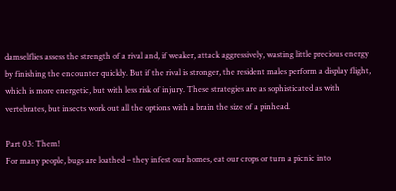damselflies assess the strength of a rival and, if weaker, attack aggressively, wasting little precious energy by finishing the encounter quickly. But if the rival is stronger, the resident males perform a display flight, which is more energetic, but with less risk of injury. These strategies are as sophisticated as with vertebrates, but insects work out all the options with a brain the size of a pinhead.

Part 03: Them!
For many people, bugs are loathed – they infest our homes, eat our crops or turn a picnic into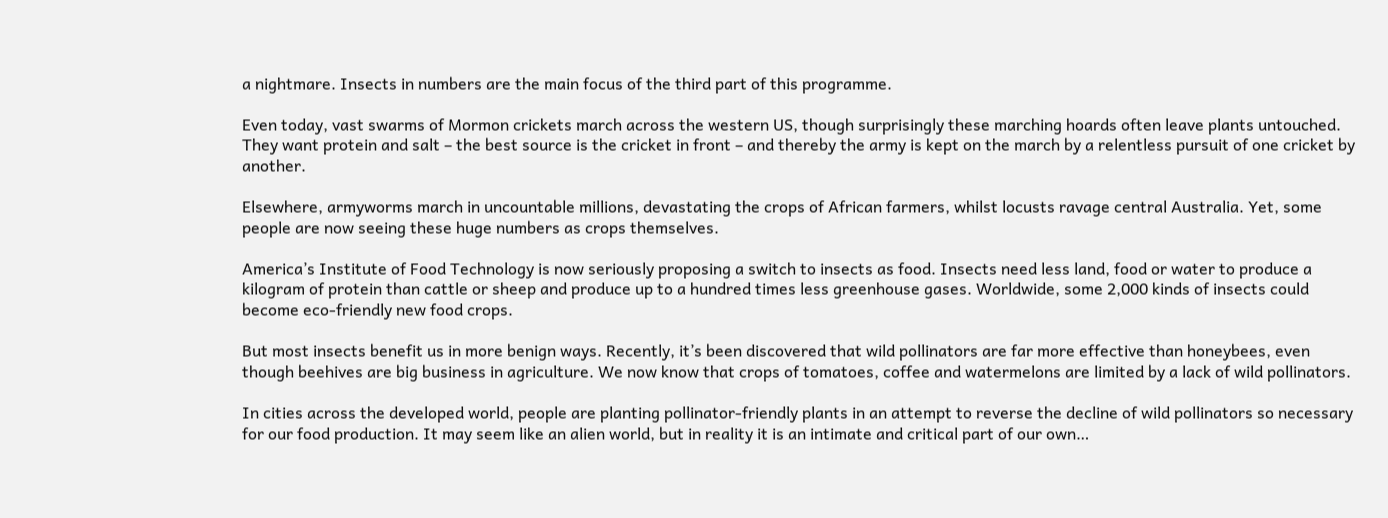a nightmare. Insects in numbers are the main focus of the third part of this programme.

Even today, vast swarms of Mormon crickets march across the western US, though surprisingly these marching hoards often leave plants untouched. They want protein and salt – the best source is the cricket in front – and thereby the army is kept on the march by a relentless pursuit of one cricket by another.

Elsewhere, armyworms march in uncountable millions, devastating the crops of African farmers, whilst locusts ravage central Australia. Yet, some people are now seeing these huge numbers as crops themselves.

America’s Institute of Food Technology is now seriously proposing a switch to insects as food. Insects need less land, food or water to produce a kilogram of protein than cattle or sheep and produce up to a hundred times less greenhouse gases. Worldwide, some 2,000 kinds of insects could become eco-friendly new food crops.

But most insects benefit us in more benign ways. Recently, it’s been discovered that wild pollinators are far more effective than honeybees, even though beehives are big business in agriculture. We now know that crops of tomatoes, coffee and watermelons are limited by a lack of wild pollinators.

In cities across the developed world, people are planting pollinator-friendly plants in an attempt to reverse the decline of wild pollinators so necessary for our food production. It may seem like an alien world, but in reality it is an intimate and critical part of our own…